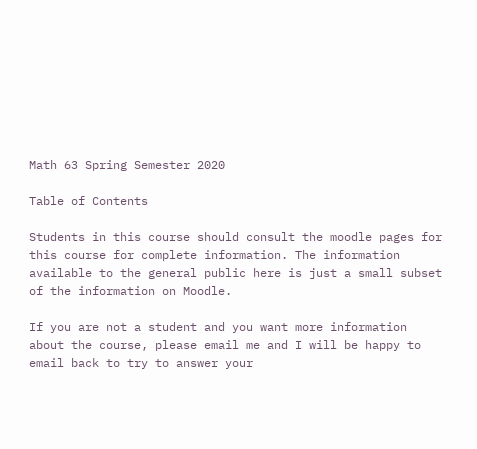Math 63 Spring Semester 2020

Table of Contents

Students in this course should consult the moodle pages for this course for complete information. The information available to the general public here is just a small subset of the information on Moodle.

If you are not a student and you want more information about the course, please email me and I will be happy to email back to try to answer your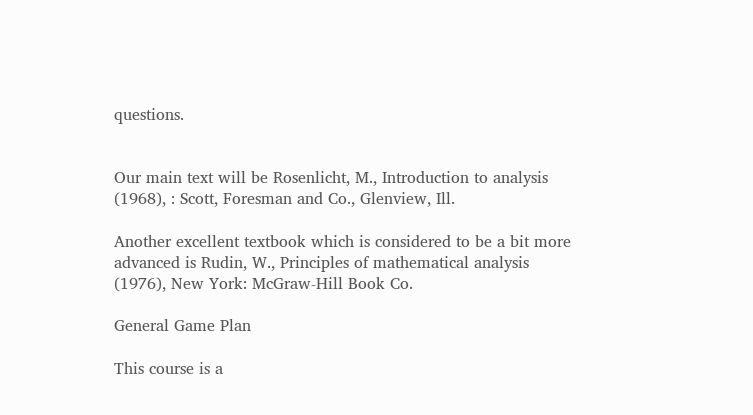questions.


Our main text will be Rosenlicht, M., Introduction to analysis (1968), : Scott, Foresman and Co., Glenview, Ill.

Another excellent textbook which is considered to be a bit more advanced is Rudin, W., Principles of mathematical analysis (1976), New York: McGraw-Hill Book Co.

General Game Plan

This course is a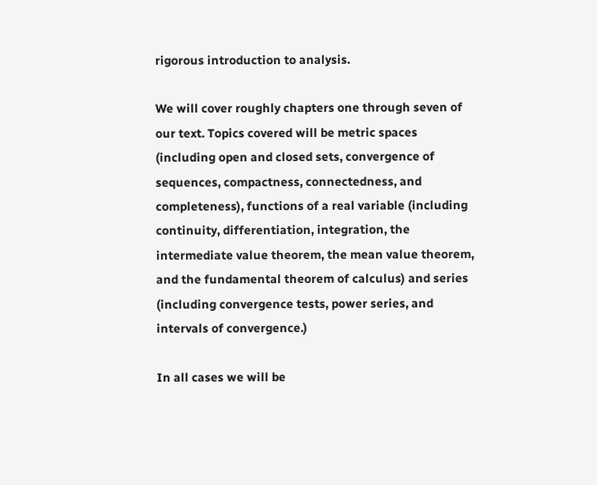rigorous introduction to analysis.

We will cover roughly chapters one through seven of our text. Topics covered will be metric spaces (including open and closed sets, convergence of sequences, compactness, connectedness, and completeness), functions of a real variable (including continuity, differentiation, integration, the intermediate value theorem, the mean value theorem, and the fundamental theorem of calculus) and series (including convergence tests, power series, and intervals of convergence.)

In all cases we will be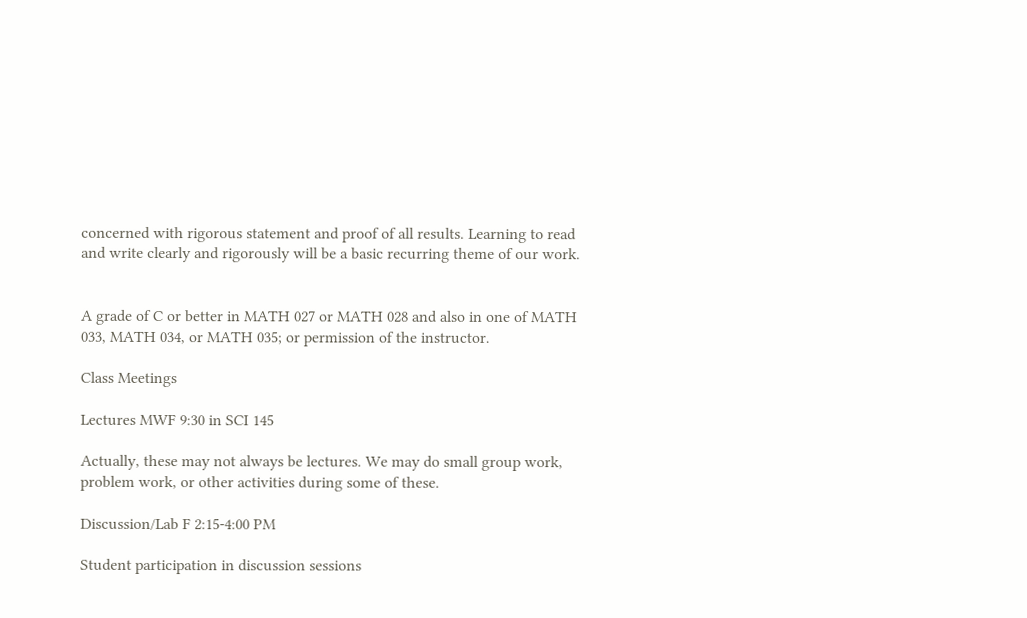concerned with rigorous statement and proof of all results. Learning to read and write clearly and rigorously will be a basic recurring theme of our work.


A grade of C or better in MATH 027 or MATH 028 and also in one of MATH 033, MATH 034, or MATH 035; or permission of the instructor.

Class Meetings

Lectures MWF 9:30 in SCI 145

Actually, these may not always be lectures. We may do small group work, problem work, or other activities during some of these.

Discussion/Lab F 2:15-4:00 PM

Student participation in discussion sessions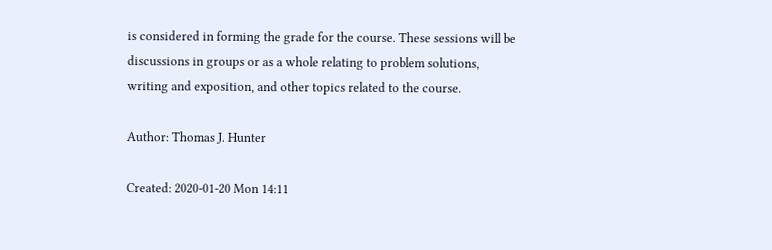is considered in forming the grade for the course. These sessions will be discussions in groups or as a whole relating to problem solutions, writing and exposition, and other topics related to the course.

Author: Thomas J. Hunter

Created: 2020-01-20 Mon 14:11